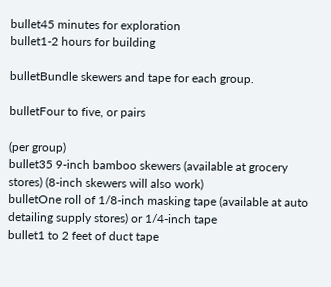bullet45 minutes for exploration
bullet1-2 hours for building

bulletBundle skewers and tape for each group.

bulletFour to five, or pairs

(per group)
bullet35 9-inch bamboo skewers (available at grocery stores) (8-inch skewers will also work)
bulletOne roll of 1/8-inch masking tape (available at auto detailing supply stores) or 1/4-inch tape
bullet1 to 2 feet of duct tape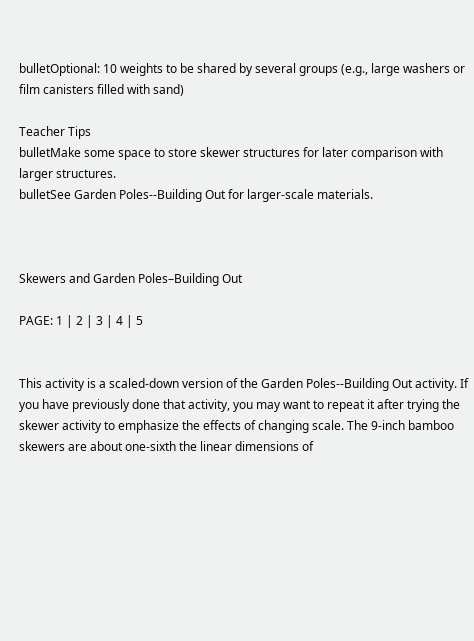bulletOptional: 10 weights to be shared by several groups (e.g., large washers or film canisters filled with sand)

Teacher Tips
bulletMake some space to store skewer structures for later comparison with larger structures.
bulletSee Garden Poles--Building Out for larger-scale materials.



Skewers and Garden Poles–Building Out

PAGE: 1 | 2 | 3 | 4 | 5


This activity is a scaled-down version of the Garden Poles--Building Out activity. If you have previously done that activity, you may want to repeat it after trying the skewer activity to emphasize the effects of changing scale. The 9-inch bamboo skewers are about one-sixth the linear dimensions of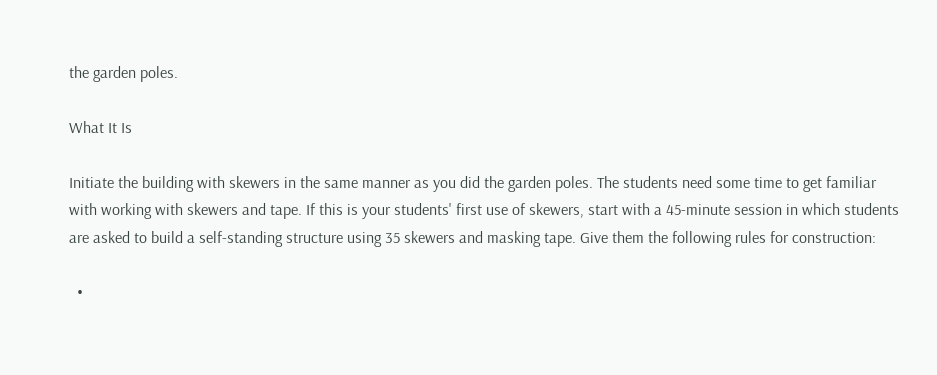the garden poles.

What It Is

Initiate the building with skewers in the same manner as you did the garden poles. The students need some time to get familiar with working with skewers and tape. If this is your students' first use of skewers, start with a 45-minute session in which students are asked to build a self-standing structure using 35 skewers and masking tape. Give them the following rules for construction:

  •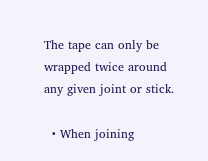The tape can only be wrapped twice around any given joint or stick.

  • When joining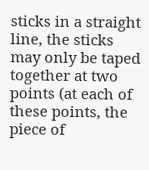sticks in a straight line, the sticks may only be taped together at two points (at each of these points, the piece of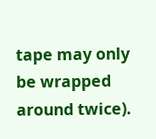tape may only be wrapped around twice).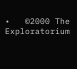•   ©2000 The Exploratorium